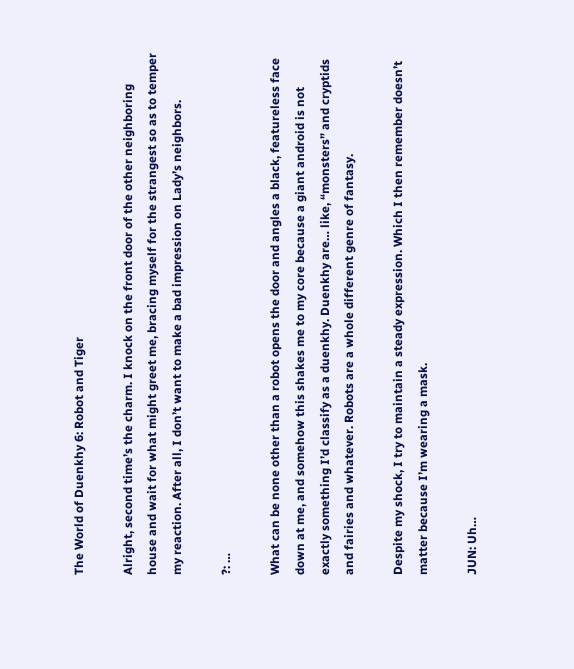The World of Duenkhy 6: Robot and Tiger

Alright, second time’s the charm. I knock on the front door of the other neighboring house and wait for what might greet me, bracing myself for the strangest so as to temper my reaction. After all, I don’t want to make a bad impression on Lady’s neighbors.

?: …

What can be none other than a robot opens the door and angles a black, featureless face down at me, and somehow this shakes me to my core because a giant android is not exactly something I’d classify as a duenkhy. Duenkhy are… like, “monsters” and cryptids and fairies and whatever. Robots are a whole different genre of fantasy.

Despite my shock, I try to maintain a steady expression. Which I then remember doesn’t matter because I’m wearing a mask.

JUN: Uh…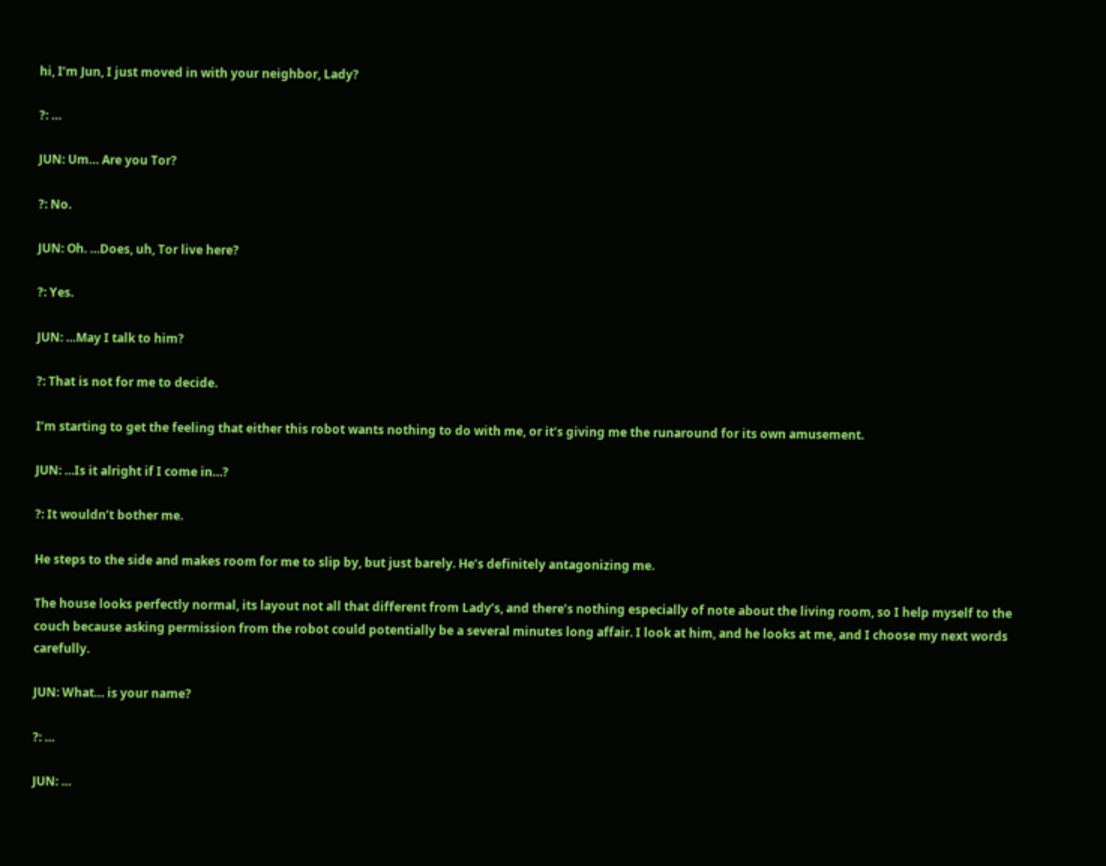hi, I’m Jun, I just moved in with your neighbor, Lady?

?: …

JUN: Um… Are you Tor?

?: No.

JUN: Oh. …Does, uh, Tor live here?

?: Yes.

JUN: …May I talk to him?

?: That is not for me to decide.

I’m starting to get the feeling that either this robot wants nothing to do with me, or it’s giving me the runaround for its own amusement.

JUN: …Is it alright if I come in…?

?: It wouldn’t bother me.

He steps to the side and makes room for me to slip by, but just barely. He’s definitely antagonizing me.

The house looks perfectly normal, its layout not all that different from Lady’s, and there’s nothing especially of note about the living room, so I help myself to the couch because asking permission from the robot could potentially be a several minutes long affair. I look at him, and he looks at me, and I choose my next words carefully.

JUN: What… is your name?

?: …

JUN: …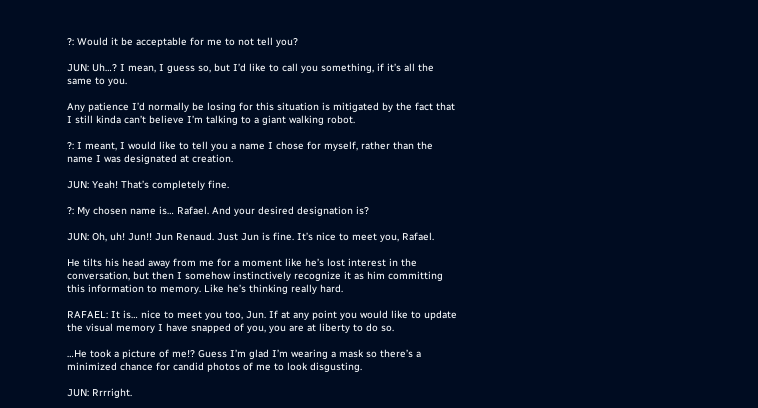?: Would it be acceptable for me to not tell you?

JUN: Uh…? I mean, I guess so, but I’d like to call you something, if it’s all the same to you.

Any patience I’d normally be losing for this situation is mitigated by the fact that I still kinda can’t believe I’m talking to a giant walking robot.

?: I meant, I would like to tell you a name I chose for myself, rather than the name I was designated at creation.

JUN: Yeah! That’s completely fine.

?: My chosen name is… Rafael. And your desired designation is?

JUN: Oh, uh! Jun!! Jun Renaud. Just Jun is fine. It’s nice to meet you, Rafael.

He tilts his head away from me for a moment like he’s lost interest in the conversation, but then I somehow instinctively recognize it as him committing this information to memory. Like he’s thinking really hard.

RAFAEL: It is… nice to meet you too, Jun. If at any point you would like to update the visual memory I have snapped of you, you are at liberty to do so.

…He took a picture of me!? Guess I’m glad I’m wearing a mask so there’s a minimized chance for candid photos of me to look disgusting.

JUN: Rrrright.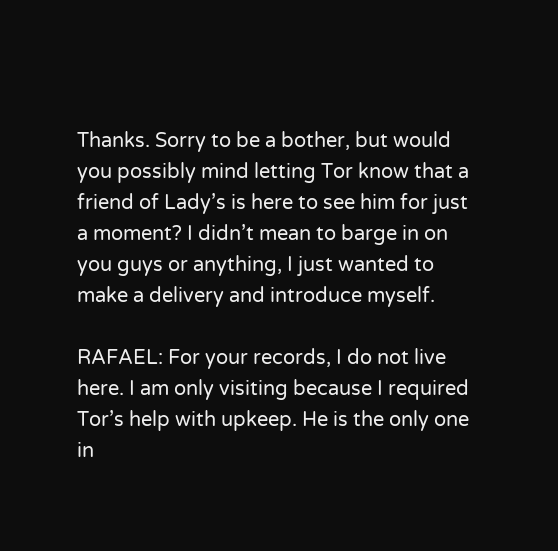Thanks. Sorry to be a bother, but would you possibly mind letting Tor know that a friend of Lady’s is here to see him for just a moment? I didn’t mean to barge in on you guys or anything, I just wanted to make a delivery and introduce myself.

RAFAEL: For your records, I do not live here. I am only visiting because I required Tor’s help with upkeep. He is the only one in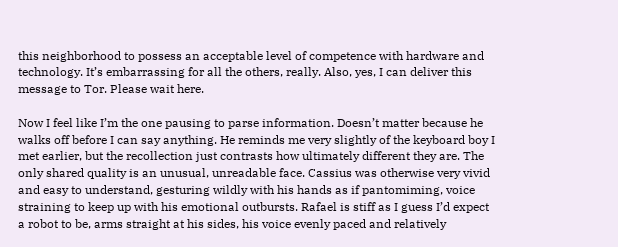this neighborhood to possess an acceptable level of competence with hardware and technology. It’s embarrassing for all the others, really. Also, yes, I can deliver this message to Tor. Please wait here.

Now I feel like I’m the one pausing to parse information. Doesn’t matter because he walks off before I can say anything. He reminds me very slightly of the keyboard boy I met earlier, but the recollection just contrasts how ultimately different they are. The only shared quality is an unusual, unreadable face. Cassius was otherwise very vivid and easy to understand, gesturing wildly with his hands as if pantomiming, voice straining to keep up with his emotional outbursts. Rafael is stiff as I guess I’d expect a robot to be, arms straight at his sides, his voice evenly paced and relatively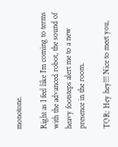monotone.

Right as I feel like I’m coming to terms with the advanced robot, the sound of heavy footsteps alert me to a new presence in the room.

TOR: Hey hey!!! Nice to meet you,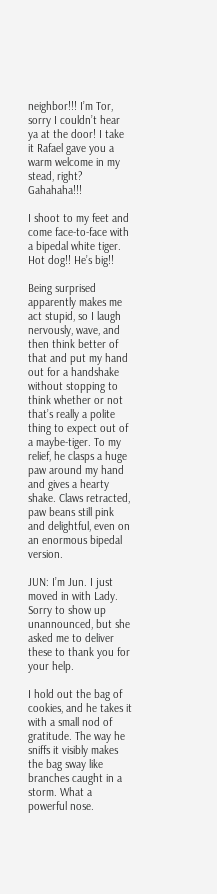neighbor!!! I’m Tor, sorry I couldn’t hear ya at the door! I take it Rafael gave you a warm welcome in my stead, right? Gahahaha!!!

I shoot to my feet and come face-to-face with a bipedal white tiger. Hot dog!! He’s big!!

Being surprised apparently makes me act stupid, so I laugh nervously, wave, and then think better of that and put my hand out for a handshake without stopping to think whether or not that’s really a polite thing to expect out of a maybe-tiger. To my relief, he clasps a huge paw around my hand and gives a hearty shake. Claws retracted, paw beans still pink and delightful, even on an enormous bipedal version.

JUN: I’m Jun. I just moved in with Lady. Sorry to show up unannounced, but she asked me to deliver these to thank you for your help.

I hold out the bag of cookies, and he takes it with a small nod of gratitude. The way he sniffs it visibly makes the bag sway like branches caught in a storm. What a powerful nose.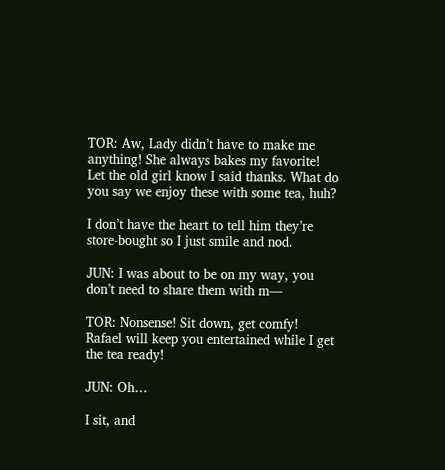TOR: Aw, Lady didn’t have to make me anything! She always bakes my favorite! Let the old girl know I said thanks. What do you say we enjoy these with some tea, huh?

I don’t have the heart to tell him they’re store-bought so I just smile and nod.

JUN: I was about to be on my way, you don’t need to share them with m—

TOR: Nonsense! Sit down, get comfy! Rafael will keep you entertained while I get the tea ready!

JUN: Oh…

I sit, and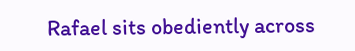Rafael sits obediently across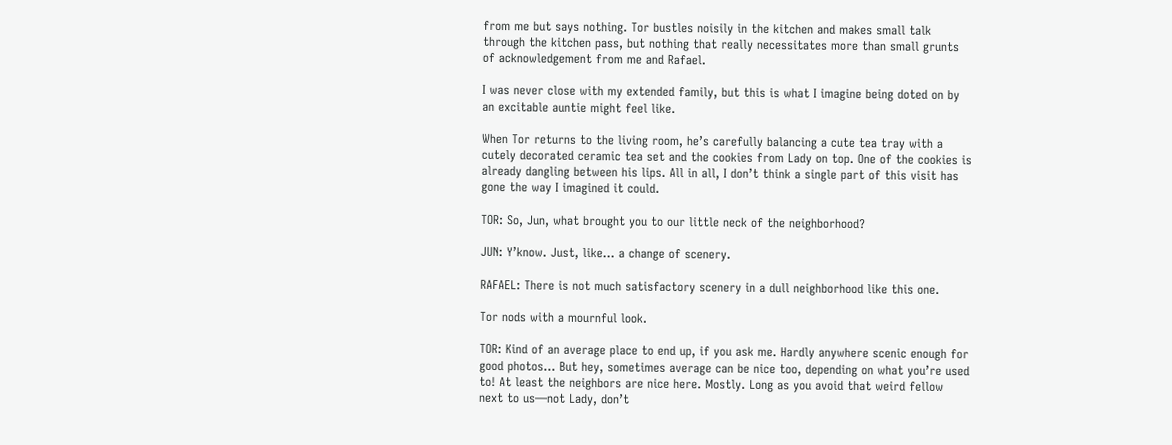from me but says nothing. Tor bustles noisily in the kitchen and makes small talk through the kitchen pass, but nothing that really necessitates more than small grunts of acknowledgement from me and Rafael.

I was never close with my extended family, but this is what I imagine being doted on by an excitable auntie might feel like.

When Tor returns to the living room, he’s carefully balancing a cute tea tray with a cutely decorated ceramic tea set and the cookies from Lady on top. One of the cookies is already dangling between his lips. All in all, I don’t think a single part of this visit has gone the way I imagined it could.

TOR: So, Jun, what brought you to our little neck of the neighborhood?

JUN: Y’know. Just, like… a change of scenery.

RAFAEL: There is not much satisfactory scenery in a dull neighborhood like this one.

Tor nods with a mournful look.

TOR: Kind of an average place to end up, if you ask me. Hardly anywhere scenic enough for good photos… But hey, sometimes average can be nice too, depending on what you’re used to! At least the neighbors are nice here. Mostly. Long as you avoid that weird fellow next to us—not Lady, don’t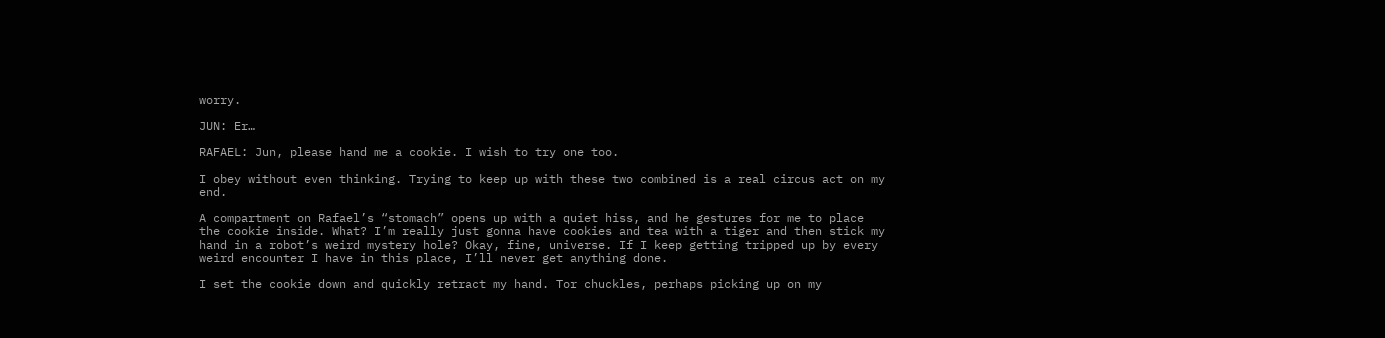worry.

JUN: Er…

RAFAEL: Jun, please hand me a cookie. I wish to try one too.

I obey without even thinking. Trying to keep up with these two combined is a real circus act on my end.

A compartment on Rafael’s “stomach” opens up with a quiet hiss, and he gestures for me to place the cookie inside. What? I’m really just gonna have cookies and tea with a tiger and then stick my hand in a robot’s weird mystery hole? Okay, fine, universe. If I keep getting tripped up by every weird encounter I have in this place, I’ll never get anything done.

I set the cookie down and quickly retract my hand. Tor chuckles, perhaps picking up on my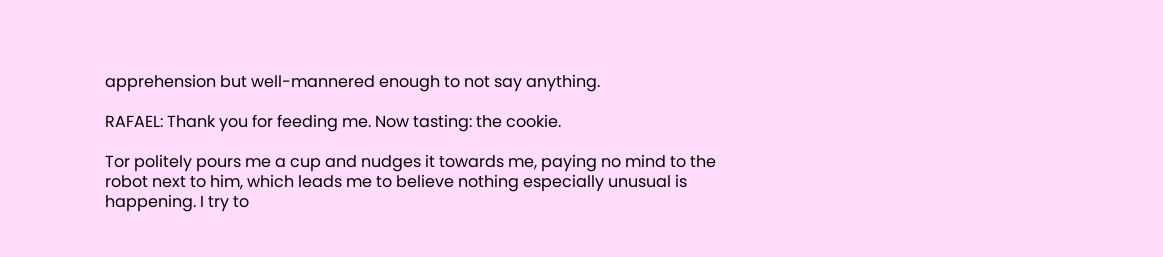apprehension but well-mannered enough to not say anything.

RAFAEL: Thank you for feeding me. Now tasting: the cookie.

Tor politely pours me a cup and nudges it towards me, paying no mind to the robot next to him, which leads me to believe nothing especially unusual is happening. I try to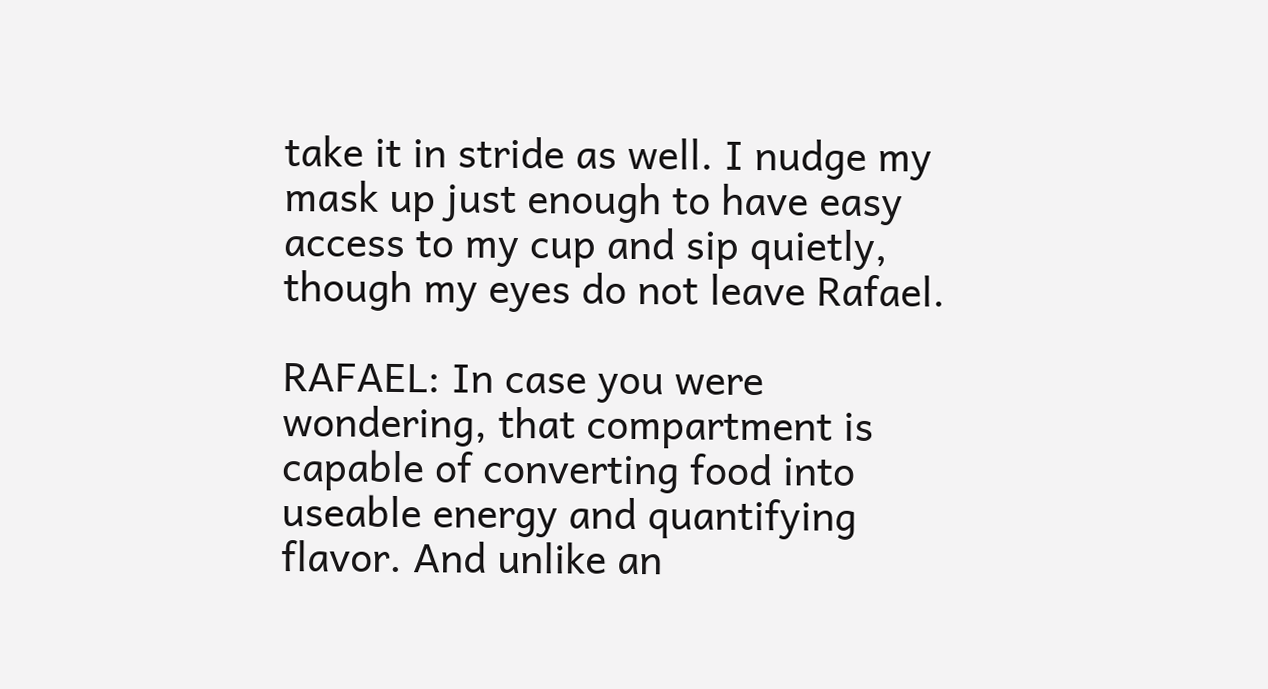take it in stride as well. I nudge my mask up just enough to have easy access to my cup and sip quietly, though my eyes do not leave Rafael.

RAFAEL: In case you were wondering, that compartment is capable of converting food into useable energy and quantifying flavor. And unlike an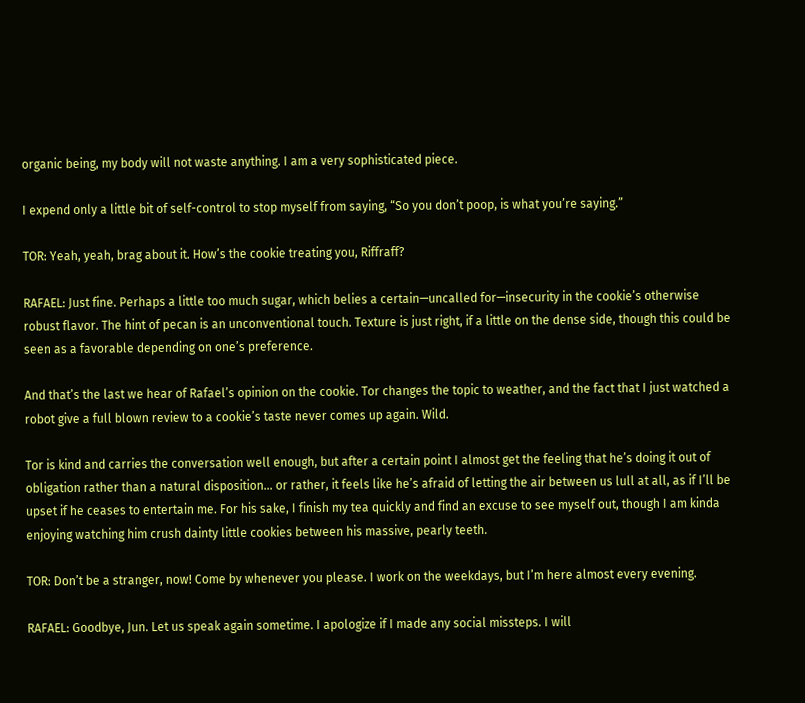organic being, my body will not waste anything. I am a very sophisticated piece.

I expend only a little bit of self-control to stop myself from saying, “So you don’t poop, is what you’re saying.”

TOR: Yeah, yeah, brag about it. How’s the cookie treating you, Riffraff?

RAFAEL: Just fine. Perhaps a little too much sugar, which belies a certain—uncalled for—insecurity in the cookie’s otherwise robust flavor. The hint of pecan is an unconventional touch. Texture is just right, if a little on the dense side, though this could be seen as a favorable depending on one’s preference.

And that’s the last we hear of Rafael’s opinion on the cookie. Tor changes the topic to weather, and the fact that I just watched a robot give a full blown review to a cookie’s taste never comes up again. Wild.

Tor is kind and carries the conversation well enough, but after a certain point I almost get the feeling that he’s doing it out of obligation rather than a natural disposition… or rather, it feels like he’s afraid of letting the air between us lull at all, as if I’ll be upset if he ceases to entertain me. For his sake, I finish my tea quickly and find an excuse to see myself out, though I am kinda enjoying watching him crush dainty little cookies between his massive, pearly teeth.

TOR: Don’t be a stranger, now! Come by whenever you please. I work on the weekdays, but I’m here almost every evening.

RAFAEL: Goodbye, Jun. Let us speak again sometime. I apologize if I made any social missteps. I will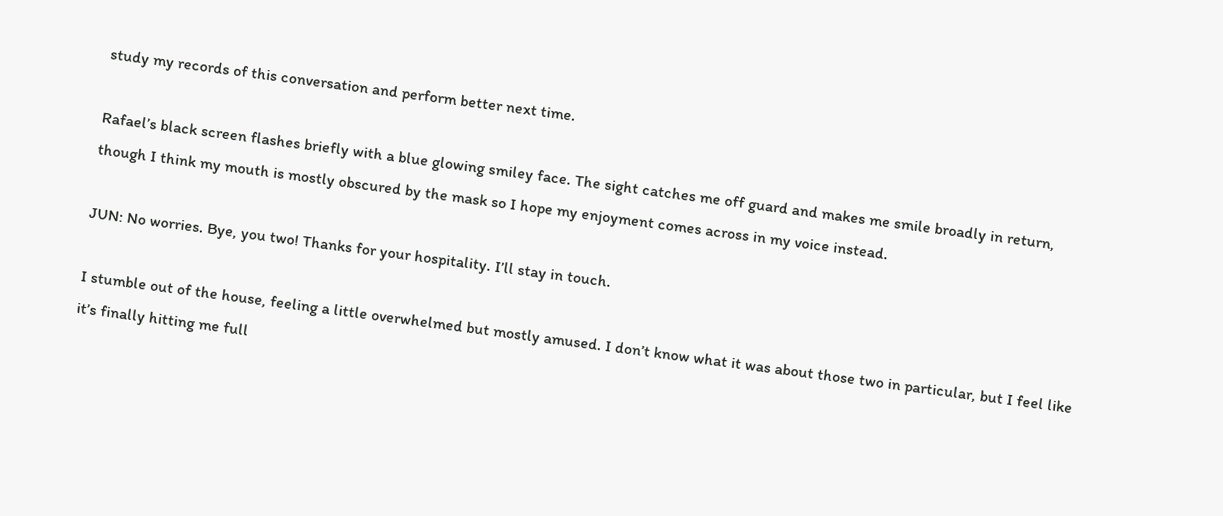study my records of this conversation and perform better next time.

Rafael’s black screen flashes briefly with a blue glowing smiley face. The sight catches me off guard and makes me smile broadly in return, though I think my mouth is mostly obscured by the mask so I hope my enjoyment comes across in my voice instead.

JUN: No worries. Bye, you two! Thanks for your hospitality. I’ll stay in touch.

I stumble out of the house, feeling a little overwhelmed but mostly amused. I don’t know what it was about those two in particular, but I feel like it’s finally hitting me full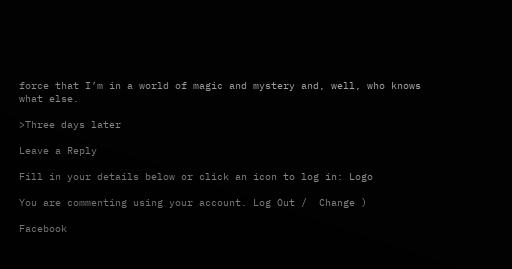force that I’m in a world of magic and mystery and, well, who knows what else.

>Three days later

Leave a Reply

Fill in your details below or click an icon to log in: Logo

You are commenting using your account. Log Out /  Change )

Facebook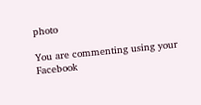photo

You are commenting using your Facebook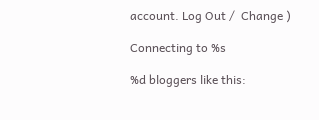account. Log Out /  Change )

Connecting to %s

%d bloggers like this: